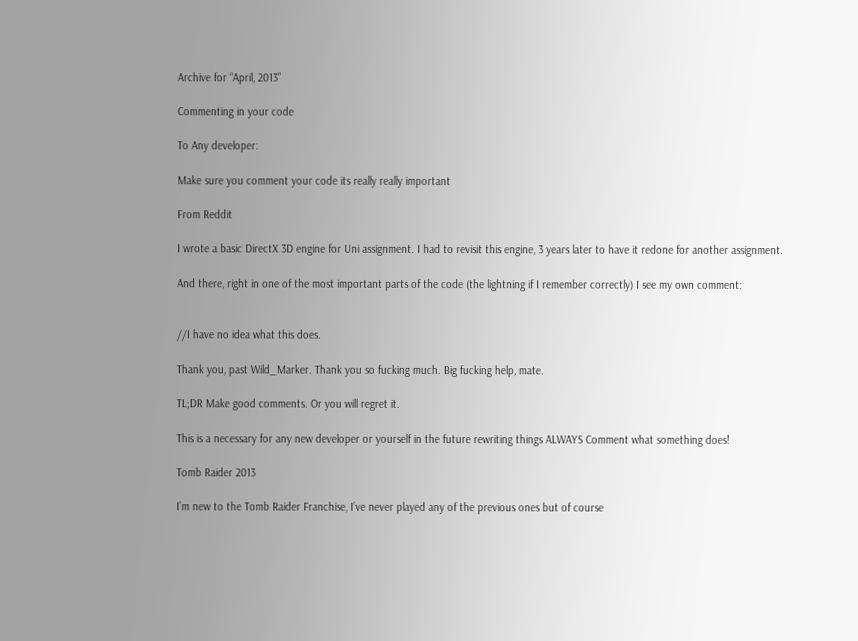Archive for “April, 2013”

Commenting in your code

To Any developer:

Make sure you comment your code its really really important

From Reddit

I wrote a basic DirectX 3D engine for Uni assignment. I had to revisit this engine, 3 years later to have it redone for another assignment.

And there, right in one of the most important parts of the code (the lightning if I remember correctly) I see my own comment:


//I have no idea what this does.

Thank you, past Wild_Marker. Thank you so fucking much. Big fucking help, mate.

TL;DR Make good comments. Or you will regret it.

This is a necessary for any new developer or yourself in the future rewriting things ALWAYS Comment what something does!

Tomb Raider 2013

I’m new to the Tomb Raider Franchise, I’ve never played any of the previous ones but of course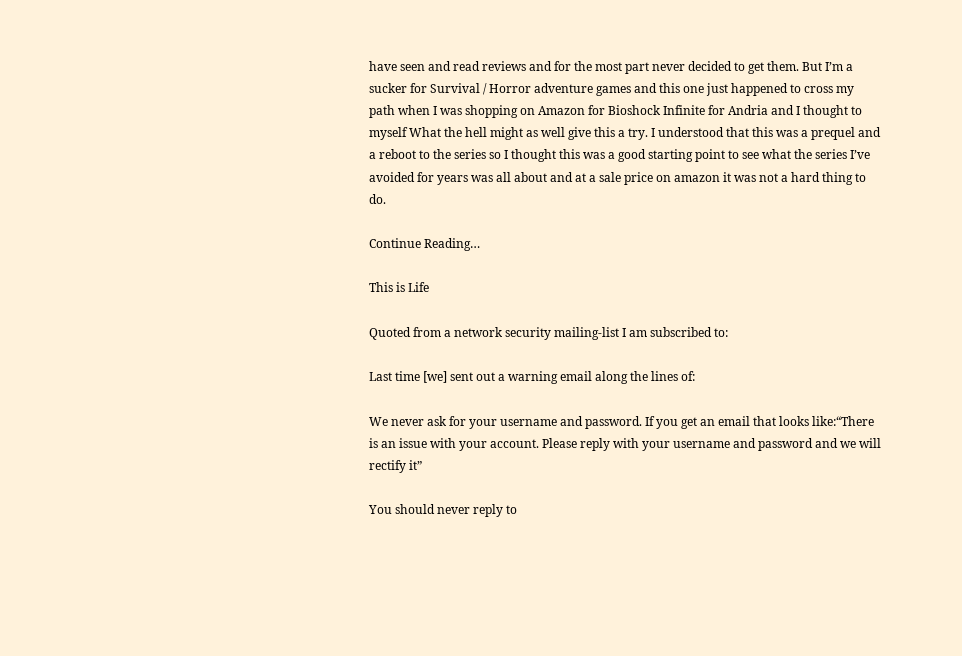have seen and read reviews and for the most part never decided to get them. But I’m a sucker for Survival / Horror adventure games and this one just happened to cross my path when I was shopping on Amazon for Bioshock Infinite for Andria and I thought to myself What the hell might as well give this a try. I understood that this was a prequel and a reboot to the series so I thought this was a good starting point to see what the series I’ve avoided for years was all about and at a sale price on amazon it was not a hard thing to do.

Continue Reading…

This is Life

Quoted from a network security mailing-list I am subscribed to:

Last time [we] sent out a warning email along the lines of:

We never ask for your username and password. If you get an email that looks like:“There is an issue with your account. Please reply with your username and password and we will rectify it”

You should never reply to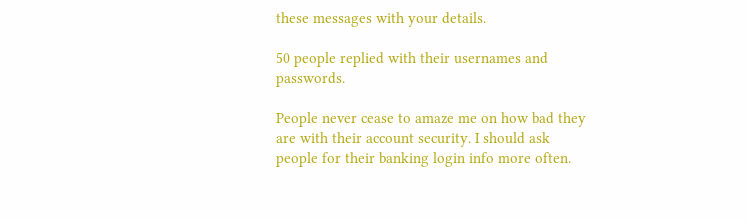these messages with your details.

50 people replied with their usernames and passwords.

People never cease to amaze me on how bad they are with their account security. I should ask people for their banking login info more often.